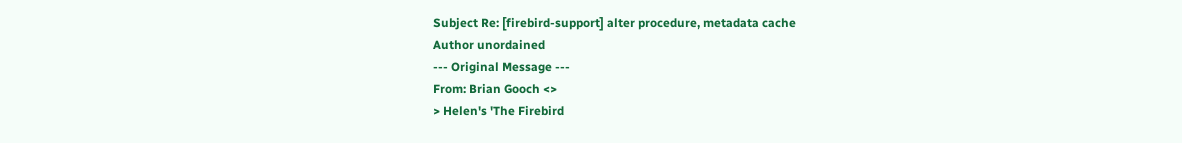Subject Re: [firebird-support] alter procedure, metadata cache
Author unordained
--- Original Message ---
From: Brian Gooch <>
> Helen's 'The Firebird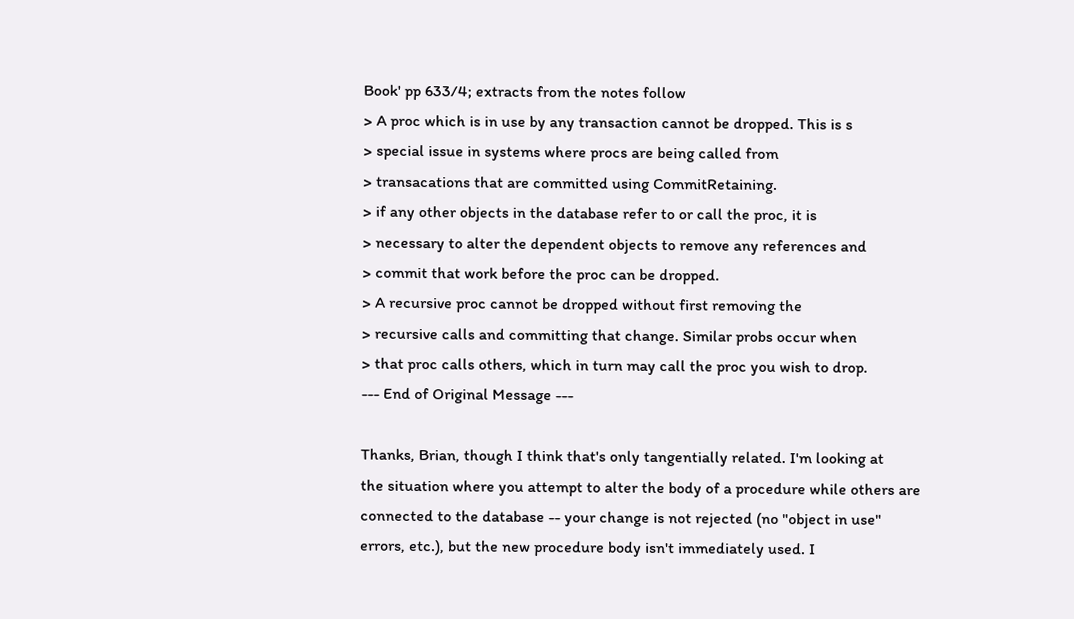Book' pp 633/4; extracts from the notes follow
> A proc which is in use by any transaction cannot be dropped. This is s
> special issue in systems where procs are being called from
> transacations that are committed using CommitRetaining.
> if any other objects in the database refer to or call the proc, it is
> necessary to alter the dependent objects to remove any references and
> commit that work before the proc can be dropped.
> A recursive proc cannot be dropped without first removing the
> recursive calls and committing that change. Similar probs occur when
> that proc calls others, which in turn may call the proc you wish to drop.
--- End of Original Message ---

Thanks, Brian, though I think that's only tangentially related. I'm looking at
the situation where you attempt to alter the body of a procedure while others are
connected to the database -- your change is not rejected (no "object in use"
errors, etc.), but the new procedure body isn't immediately used. I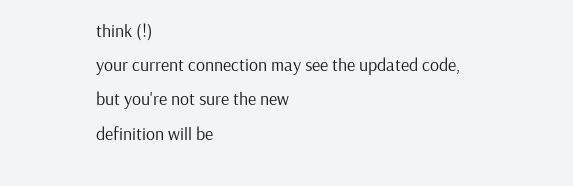think (!)
your current connection may see the updated code, but you're not sure the new
definition will be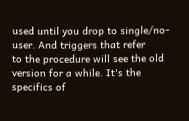used until you drop to single/no-user. And triggers that refer
to the procedure will see the old version for a while. It's the specifics of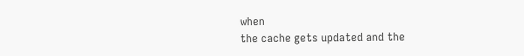when
the cache gets updated and the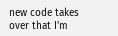new code takes over that I'm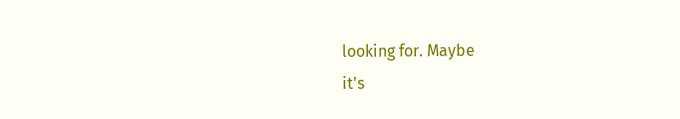looking for. Maybe
it's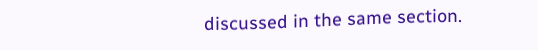discussed in the same section.